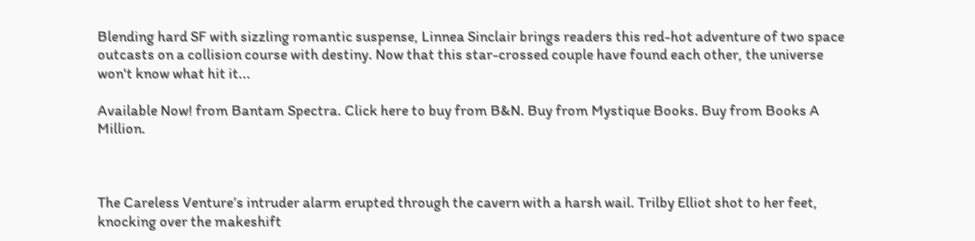Blending hard SF with sizzling romantic suspense, Linnea Sinclair brings readers this red-hot adventure of two space outcasts on a collision course with destiny. Now that this star-crossed couple have found each other, the universe won't know what hit it...

Available Now! from Bantam Spectra. Click here to buy from B&N. Buy from Mystique Books. Buy from Books A Million.



The Careless Venture’s intruder alarm erupted through the cavern with a harsh wail. Trilby Elliot shot to her feet, knocking over the makeshift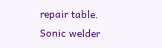repair table. Sonic welder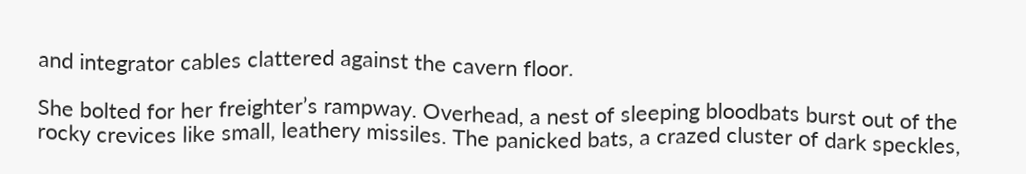and integrator cables clattered against the cavern floor.

She bolted for her freighter’s rampway. Overhead, a nest of sleeping bloodbats burst out of the rocky crevices like small, leathery missiles. The panicked bats, a crazed cluster of dark speckles,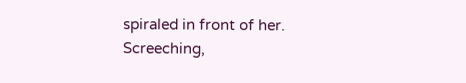spiraled in front of her. Screeching,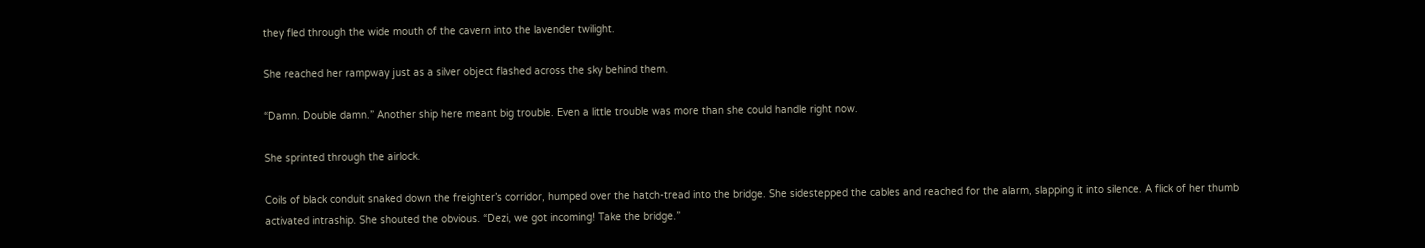they fled through the wide mouth of the cavern into the lavender twilight.

She reached her rampway just as a silver object flashed across the sky behind them.

“Damn. Double damn.” Another ship here meant big trouble. Even a little trouble was more than she could handle right now.

She sprinted through the airlock.

Coils of black conduit snaked down the freighter’s corridor, humped over the hatch-tread into the bridge. She sidestepped the cables and reached for the alarm, slapping it into silence. A flick of her thumb activated intraship. She shouted the obvious. “Dezi, we got incoming! Take the bridge.”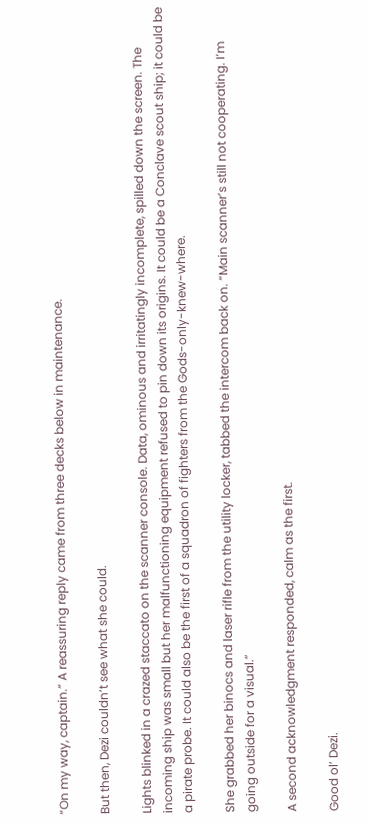“On my way, captain.” A reassuring reply came from three decks below in maintenance.

But then, Dezi couldn’t see what she could.

Lights blinked in a crazed staccato on the scanner console. Data, ominous and irritatingly incomplete, spilled down the screen. The incoming ship was small but her malfunctioning equipment refused to pin down its origins. It could be a Conclave scout ship; it could be a pirate probe. It could also be the first of a squadron of fighters from the Gods-only-knew-where.

She grabbed her binocs and laser rifle from the utility locker, tabbed the intercom back on. “Main scanner’s still not cooperating. I’m going outside for a visual.”

A second acknowledgment responded, calm as the first.

Good ol’ Dezi.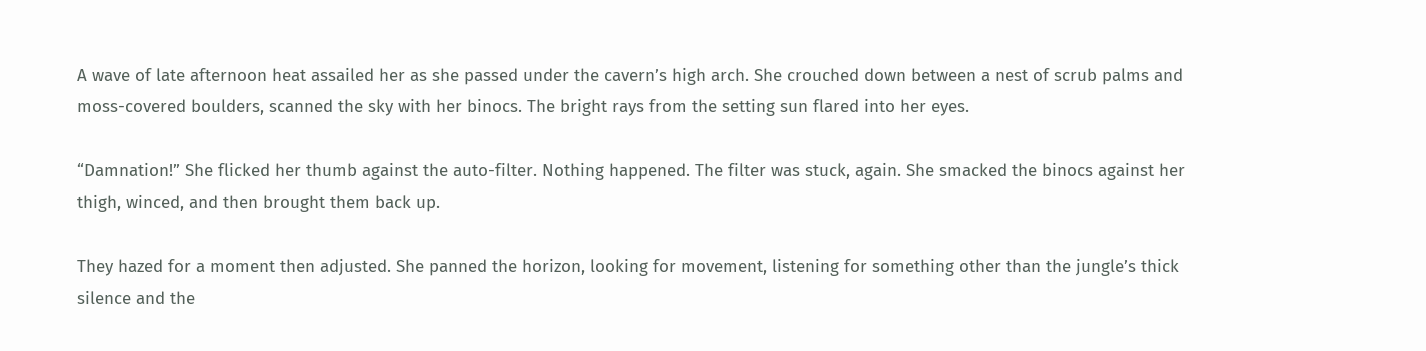A wave of late afternoon heat assailed her as she passed under the cavern’s high arch. She crouched down between a nest of scrub palms and moss-covered boulders, scanned the sky with her binocs. The bright rays from the setting sun flared into her eyes.

“Damnation!” She flicked her thumb against the auto-filter. Nothing happened. The filter was stuck, again. She smacked the binocs against her thigh, winced, and then brought them back up.

They hazed for a moment then adjusted. She panned the horizon, looking for movement, listening for something other than the jungle’s thick silence and the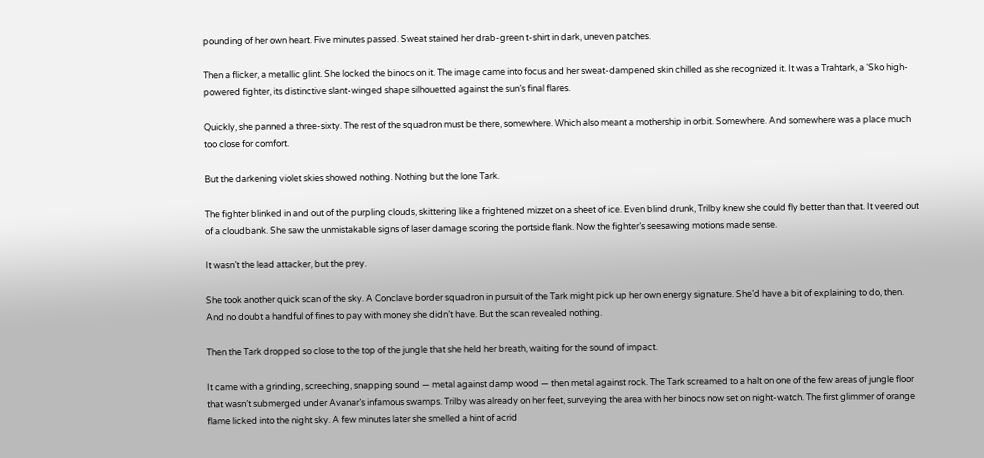pounding of her own heart. Five minutes passed. Sweat stained her drab-green t-shirt in dark, uneven patches.

Then a flicker, a metallic glint. She locked the binocs on it. The image came into focus and her sweat-dampened skin chilled as she recognized it. It was a Trahtark, a ‘Sko high-powered fighter, its distinctive slant-winged shape silhouetted against the sun’s final flares.

Quickly, she panned a three-sixty. The rest of the squadron must be there, somewhere. Which also meant a mothership in orbit. Somewhere. And somewhere was a place much too close for comfort.

But the darkening violet skies showed nothing. Nothing but the lone Tark.

The fighter blinked in and out of the purpling clouds, skittering like a frightened mizzet on a sheet of ice. Even blind drunk, Trilby knew she could fly better than that. It veered out of a cloudbank. She saw the unmistakable signs of laser damage scoring the portside flank. Now the fighter’s seesawing motions made sense.

It wasn’t the lead attacker, but the prey.

She took another quick scan of the sky. A Conclave border squadron in pursuit of the Tark might pick up her own energy signature. She’d have a bit of explaining to do, then. And no doubt a handful of fines to pay with money she didn’t have. But the scan revealed nothing.

Then the Tark dropped so close to the top of the jungle that she held her breath, waiting for the sound of impact.

It came with a grinding, screeching, snapping sound — metal against damp wood — then metal against rock. The Tark screamed to a halt on one of the few areas of jungle floor that wasn’t submerged under Avanar’s infamous swamps. Trilby was already on her feet, surveying the area with her binocs now set on night-watch. The first glimmer of orange flame licked into the night sky. A few minutes later she smelled a hint of acrid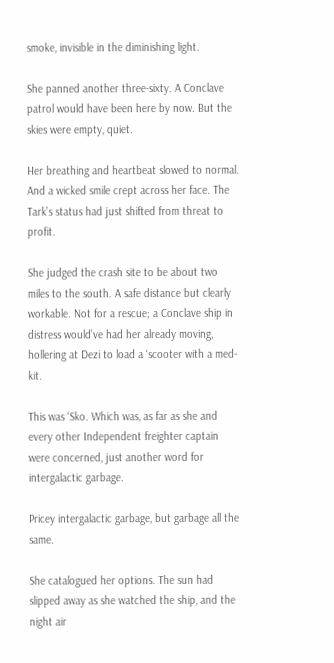smoke, invisible in the diminishing light.

She panned another three-sixty. A Conclave patrol would have been here by now. But the skies were empty, quiet.

Her breathing and heartbeat slowed to normal. And a wicked smile crept across her face. The Tark’s status had just shifted from threat to profit.

She judged the crash site to be about two miles to the south. A safe distance but clearly workable. Not for a rescue; a Conclave ship in distress would’ve had her already moving, hollering at Dezi to load a ‘scooter with a med-kit.

This was ‘Sko. Which was, as far as she and every other Independent freighter captain were concerned, just another word for intergalactic garbage.

Pricey intergalactic garbage, but garbage all the same.

She catalogued her options. The sun had slipped away as she watched the ship, and the night air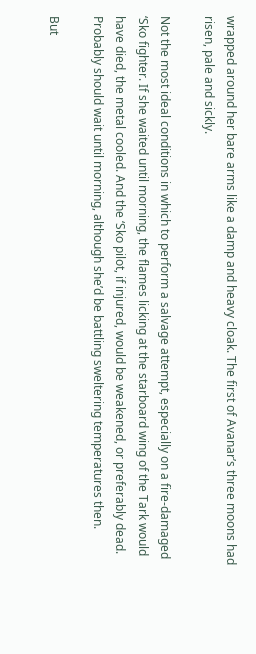wrapped around her bare arms like a damp and heavy cloak. The first of Avanar’s three moons had risen, pale and sickly.

Not the most ideal conditions in which to perform a salvage attempt, especially on a fire-damaged ‘Sko fighter. If she waited until morning, the flames licking at the starboard wing of the Tark would have died, the metal cooled. And the ‘Sko pilot, if injured, would be weakened, or preferably dead. Probably should wait until morning, although she’d be battling sweltering temperatures then.

But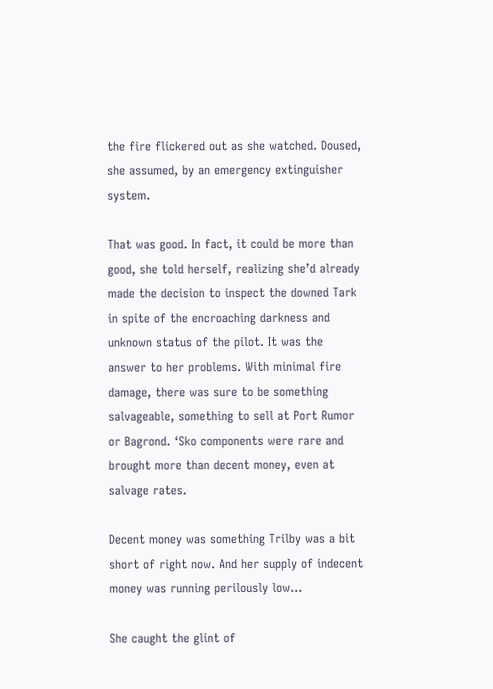the fire flickered out as she watched. Doused, she assumed, by an emergency extinguisher system.

That was good. In fact, it could be more than good, she told herself, realizing she’d already made the decision to inspect the downed Tark in spite of the encroaching darkness and unknown status of the pilot. It was the answer to her problems. With minimal fire damage, there was sure to be something salvageable, something to sell at Port Rumor or Bagrond. ‘Sko components were rare and brought more than decent money, even at salvage rates.

Decent money was something Trilby was a bit short of right now. And her supply of indecent money was running perilously low...

She caught the glint of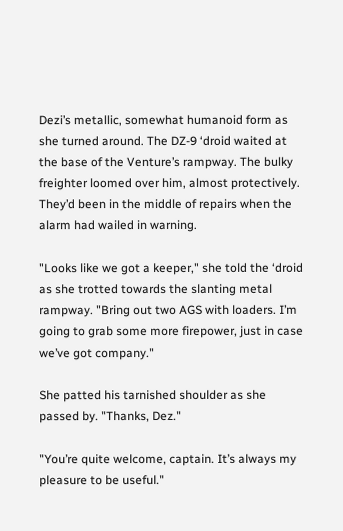Dezi’s metallic, somewhat humanoid form as she turned around. The DZ-9 ‘droid waited at the base of the Venture’s rampway. The bulky freighter loomed over him, almost protectively. They’d been in the middle of repairs when the alarm had wailed in warning.

"Looks like we got a keeper," she told the ‘droid as she trotted towards the slanting metal rampway. "Bring out two AGS with loaders. I’m going to grab some more firepower, just in case we’ve got company."

She patted his tarnished shoulder as she passed by. "Thanks, Dez."

"You’re quite welcome, captain. It’s always my pleasure to be useful."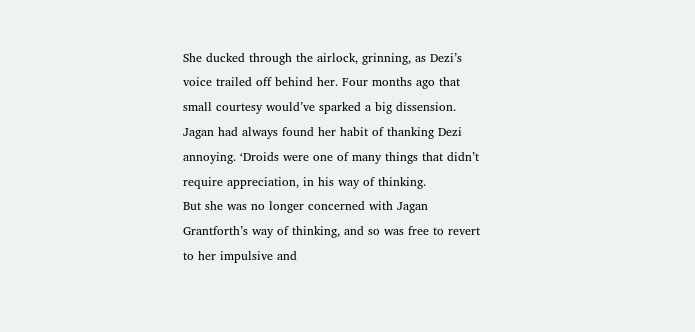She ducked through the airlock, grinning, as Dezi’s voice trailed off behind her. Four months ago that small courtesy would’ve sparked a big dissension. Jagan had always found her habit of thanking Dezi annoying. ‘Droids were one of many things that didn’t require appreciation, in his way of thinking.
But she was no longer concerned with Jagan Grantforth’s way of thinking, and so was free to revert to her impulsive and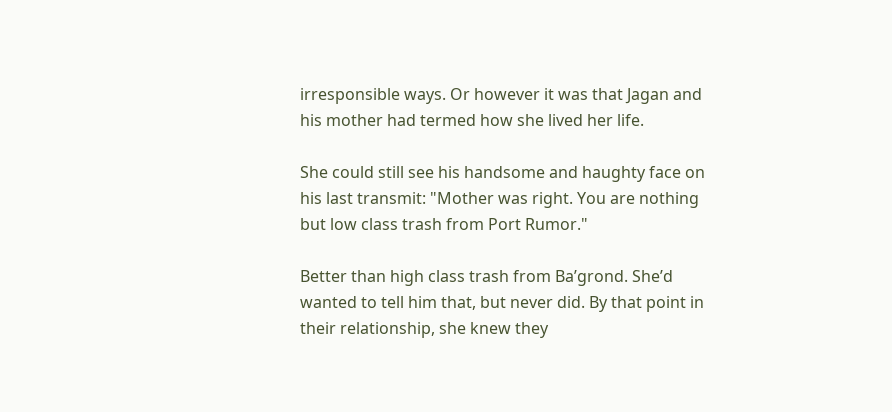irresponsible ways. Or however it was that Jagan and his mother had termed how she lived her life.

She could still see his handsome and haughty face on his last transmit: "Mother was right. You are nothing but low class trash from Port Rumor."

Better than high class trash from Ba’grond. She’d wanted to tell him that, but never did. By that point in their relationship, she knew they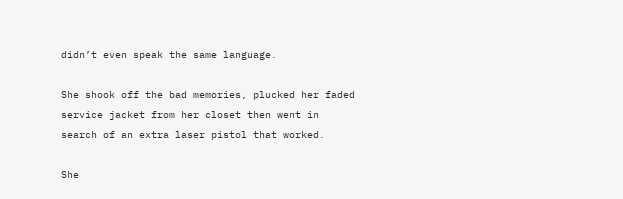didn’t even speak the same language.

She shook off the bad memories, plucked her faded service jacket from her closet then went in search of an extra laser pistol that worked.

She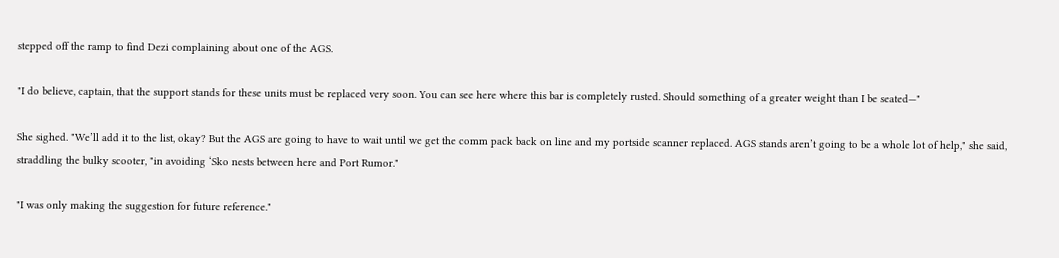stepped off the ramp to find Dezi complaining about one of the AGS.

"I do believe, captain, that the support stands for these units must be replaced very soon. You can see here where this bar is completely rusted. Should something of a greater weight than I be seated—"

She sighed. "We’ll add it to the list, okay? But the AGS are going to have to wait until we get the comm pack back on line and my portside scanner replaced. AGS stands aren’t going to be a whole lot of help," she said, straddling the bulky scooter, "in avoiding ‘Sko nests between here and Port Rumor."

"I was only making the suggestion for future reference."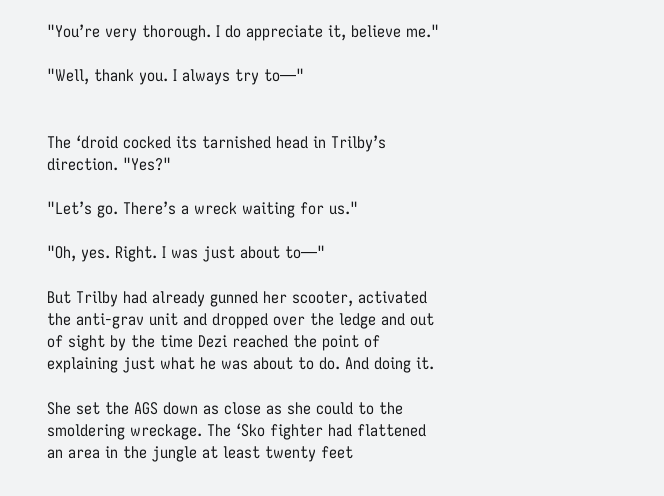"You’re very thorough. I do appreciate it, believe me."

"Well, thank you. I always try to—"


The ‘droid cocked its tarnished head in Trilby’s direction. "Yes?"

"Let’s go. There’s a wreck waiting for us."

"Oh, yes. Right. I was just about to—"

But Trilby had already gunned her scooter, activated the anti-grav unit and dropped over the ledge and out of sight by the time Dezi reached the point of explaining just what he was about to do. And doing it.

She set the AGS down as close as she could to the smoldering wreckage. The ‘Sko fighter had flattened an area in the jungle at least twenty feet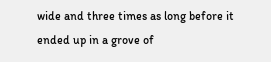wide and three times as long before it ended up in a grove of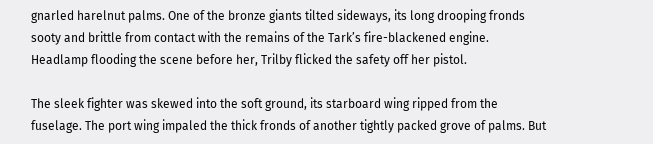gnarled harelnut palms. One of the bronze giants tilted sideways, its long drooping fronds sooty and brittle from contact with the remains of the Tark’s fire-blackened engine. Headlamp flooding the scene before her, Trilby flicked the safety off her pistol.

The sleek fighter was skewed into the soft ground, its starboard wing ripped from the fuselage. The port wing impaled the thick fronds of another tightly packed grove of palms. But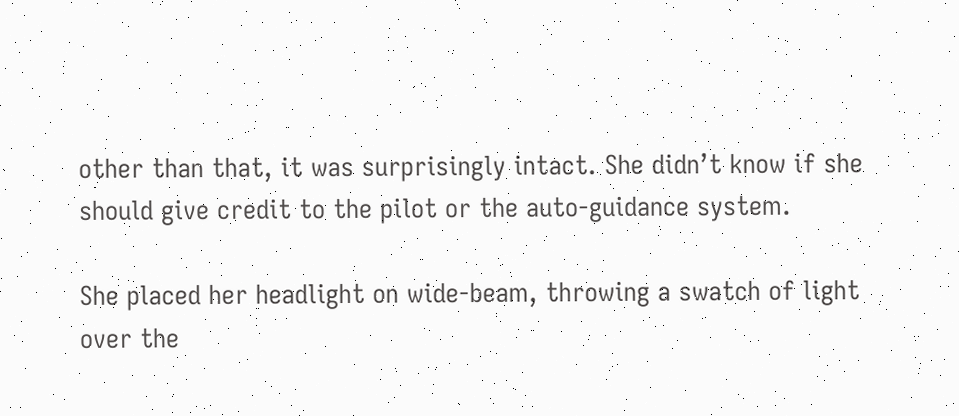other than that, it was surprisingly intact. She didn’t know if she should give credit to the pilot or the auto-guidance system.

She placed her headlight on wide-beam, throwing a swatch of light over the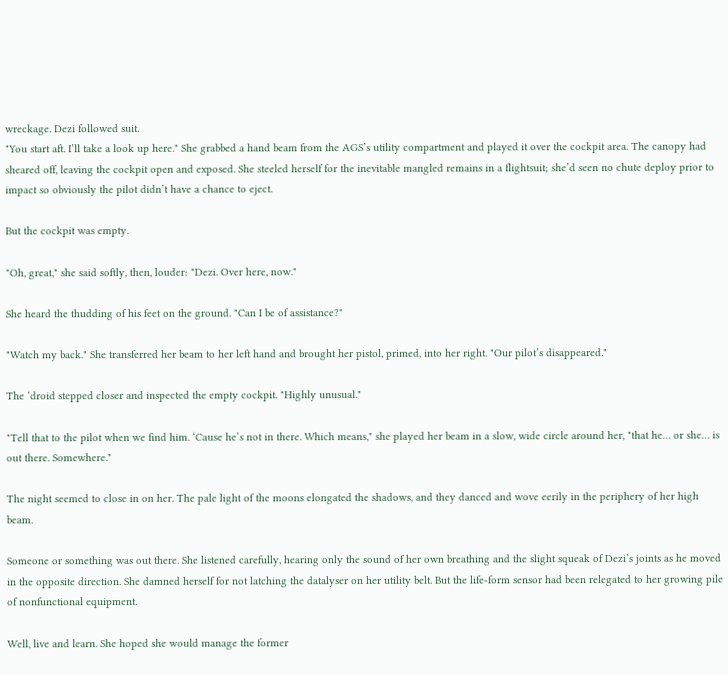wreckage. Dezi followed suit.
"You start aft. I’ll take a look up here." She grabbed a hand beam from the AGS’s utility compartment and played it over the cockpit area. The canopy had sheared off, leaving the cockpit open and exposed. She steeled herself for the inevitable mangled remains in a flightsuit; she’d seen no chute deploy prior to impact so obviously the pilot didn’t have a chance to eject.

But the cockpit was empty.

"Oh, great," she said softly, then, louder: "Dezi. Over here, now."

She heard the thudding of his feet on the ground. "Can I be of assistance?"

"Watch my back." She transferred her beam to her left hand and brought her pistol, primed, into her right. "Our pilot’s disappeared."

The ‘droid stepped closer and inspected the empty cockpit. "Highly unusual."

"Tell that to the pilot when we find him. ‘Cause he’s not in there. Which means," she played her beam in a slow, wide circle around her, "that he… or she… is out there. Somewhere."

The night seemed to close in on her. The pale light of the moons elongated the shadows, and they danced and wove eerily in the periphery of her high beam.

Someone or something was out there. She listened carefully, hearing only the sound of her own breathing and the slight squeak of Dezi’s joints as he moved in the opposite direction. She damned herself for not latching the datalyser on her utility belt. But the life-form sensor had been relegated to her growing pile of nonfunctional equipment.

Well, live and learn. She hoped she would manage the former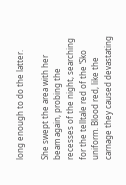long enough to do the latter.

She swept the area with her beam again, probing the recesses of the night, searching for the telltale red of the ‘Sko uniform. Blood red, like the carnage they caused devastating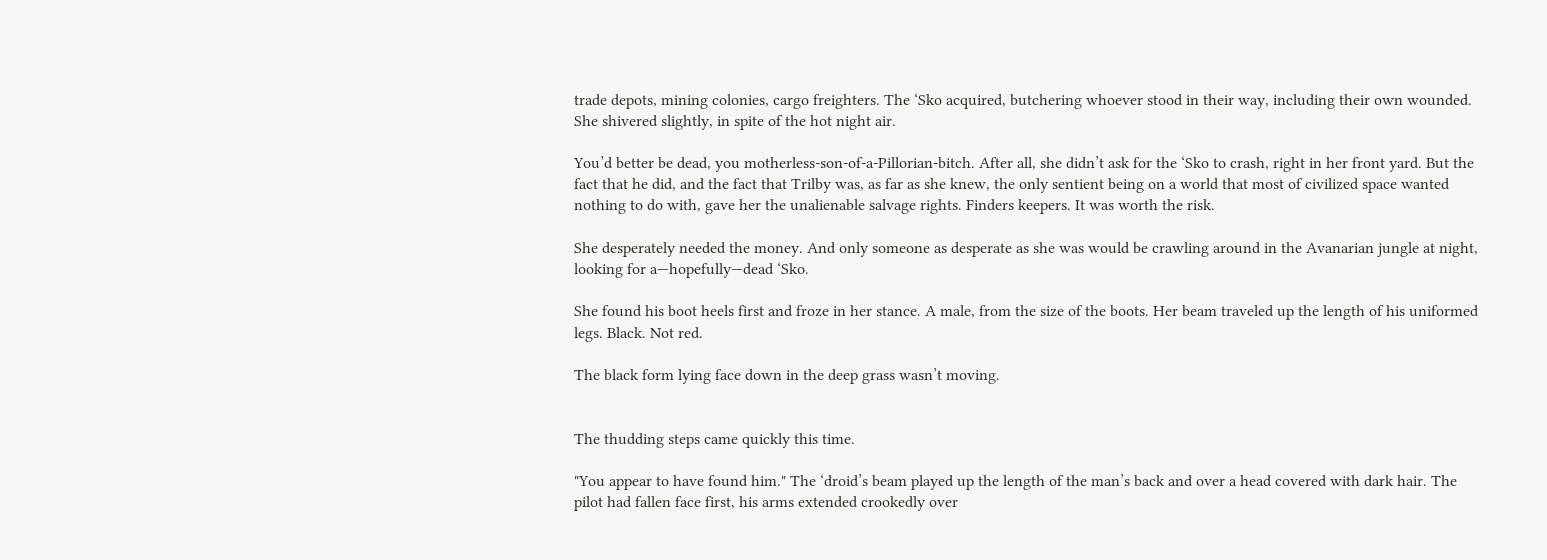trade depots, mining colonies, cargo freighters. The ‘Sko acquired, butchering whoever stood in their way, including their own wounded.
She shivered slightly, in spite of the hot night air.

You’d better be dead, you motherless-son-of-a-Pillorian-bitch. After all, she didn’t ask for the ‘Sko to crash, right in her front yard. But the fact that he did, and the fact that Trilby was, as far as she knew, the only sentient being on a world that most of civilized space wanted nothing to do with, gave her the unalienable salvage rights. Finders keepers. It was worth the risk.

She desperately needed the money. And only someone as desperate as she was would be crawling around in the Avanarian jungle at night, looking for a—hopefully—dead ‘Sko.

She found his boot heels first and froze in her stance. A male, from the size of the boots. Her beam traveled up the length of his uniformed legs. Black. Not red.

The black form lying face down in the deep grass wasn’t moving.


The thudding steps came quickly this time.

"You appear to have found him." The ‘droid’s beam played up the length of the man’s back and over a head covered with dark hair. The pilot had fallen face first, his arms extended crookedly over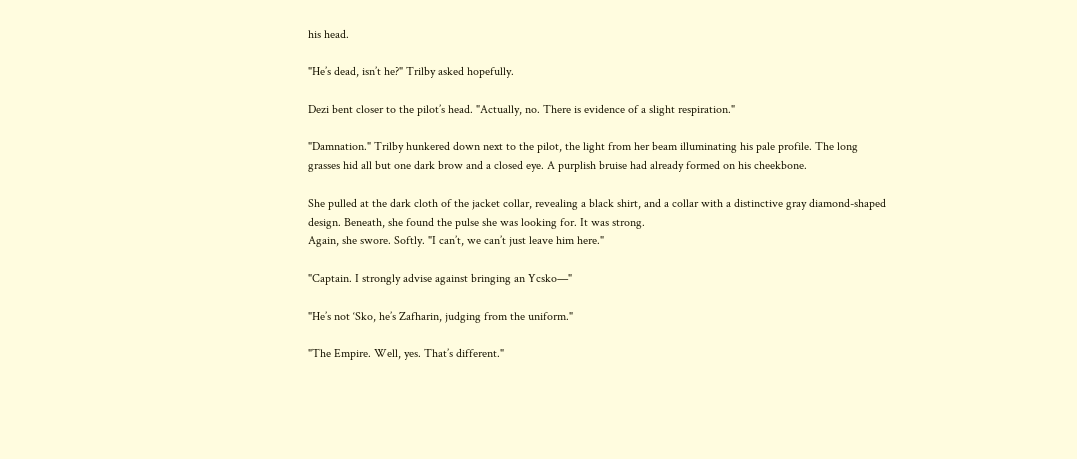his head.

"He’s dead, isn’t he?" Trilby asked hopefully.

Dezi bent closer to the pilot’s head. "Actually, no. There is evidence of a slight respiration."

"Damnation." Trilby hunkered down next to the pilot, the light from her beam illuminating his pale profile. The long grasses hid all but one dark brow and a closed eye. A purplish bruise had already formed on his cheekbone.

She pulled at the dark cloth of the jacket collar, revealing a black shirt, and a collar with a distinctive gray diamond-shaped design. Beneath, she found the pulse she was looking for. It was strong.
Again, she swore. Softly. "I can’t, we can’t just leave him here."

"Captain. I strongly advise against bringing an Ycsko—"

"He’s not ‘Sko, he’s Zafharin, judging from the uniform."

"The Empire. Well, yes. That’s different."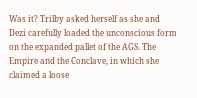Was it? Trilby asked herself as she and Dezi carefully loaded the unconscious form on the expanded pallet of the AGS. The Empire and the Conclave, in which she claimed a loose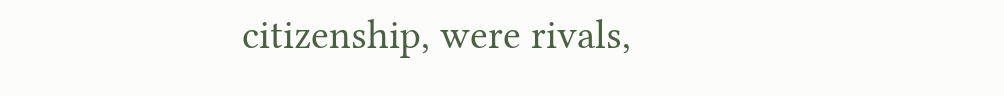citizenship, were rivals,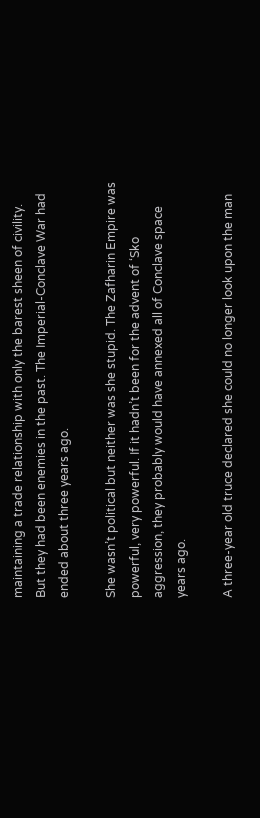maintaining a trade relationship with only the barest sheen of civility. But they had been enemies in the past. The Imperial-Conclave War had ended about three years ago.

She wasn’t political but neither was she stupid. The Zafharin Empire was powerful, very powerful. If it hadn’t been for the advent of ‘Sko aggression, they probably would have annexed all of Conclave space years ago.

A three-year old truce declared she could no longer look upon the man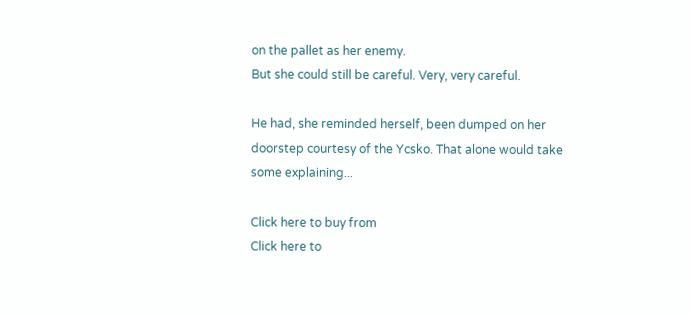on the pallet as her enemy.
But she could still be careful. Very, very careful.

He had, she reminded herself, been dumped on her doorstep courtesy of the Ycsko. That alone would take some explaining...

Click here to buy from
Click here to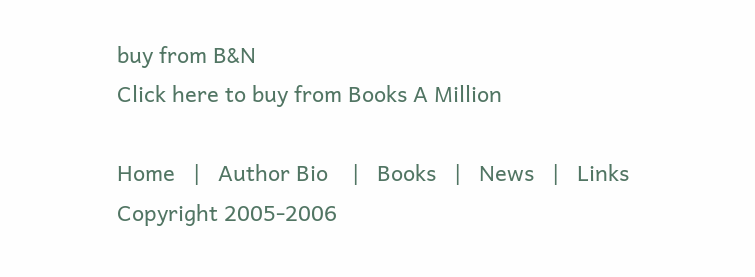buy from B&N
Click here to buy from Books A Million

Home   |   Author Bio    |   Books   |   News   |   Links
Copyright 2005-2006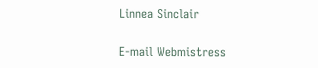Linnea Sinclair

E-mail Webmistress